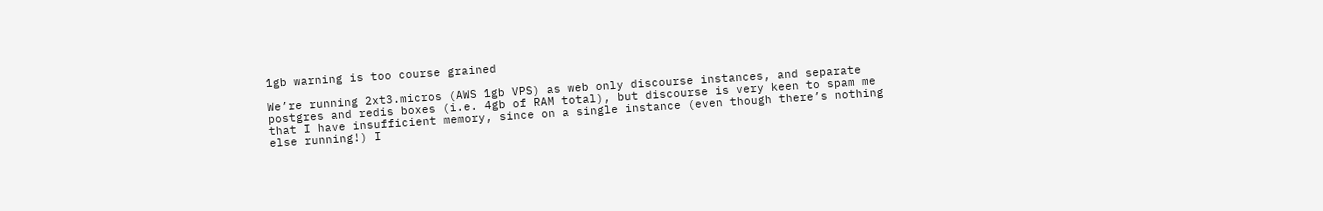1gb warning is too course grained

We’re running 2xt3.micros (AWS 1gb VPS) as web only discourse instances, and separate postgres and redis boxes (i.e. 4gb of RAM total), but discourse is very keen to spam me that I have insufficient memory, since on a single instance (even though there’s nothing else running!) I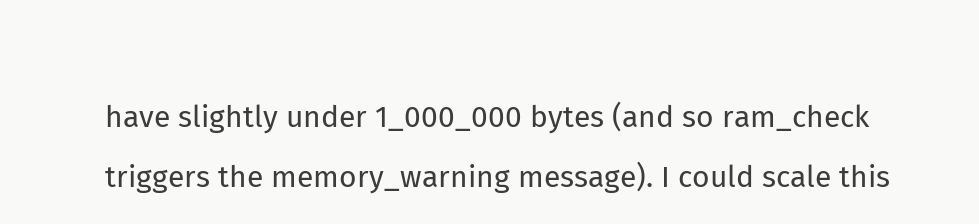have slightly under 1_000_000 bytes (and so ram_check triggers the memory_warning message). I could scale this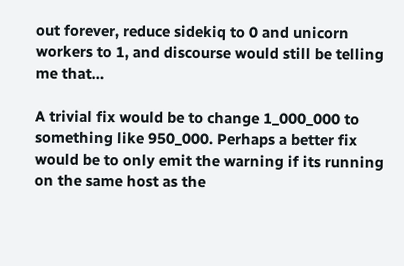out forever, reduce sidekiq to 0 and unicorn workers to 1, and discourse would still be telling me that…

A trivial fix would be to change 1_000_000 to something like 950_000. Perhaps a better fix would be to only emit the warning if its running on the same host as the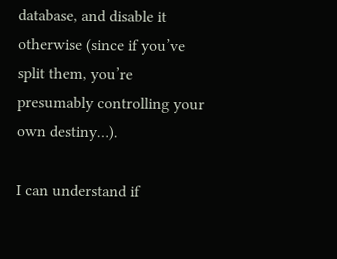database, and disable it otherwise (since if you’ve split them, you’re presumably controlling your own destiny…).

I can understand if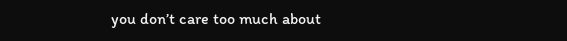you don’t care too much about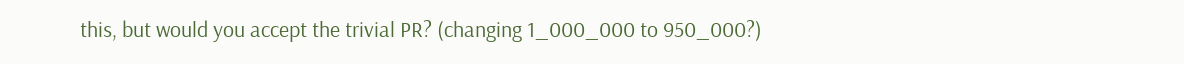this, but would you accept the trivial PR? (changing 1_000_000 to 950_000?)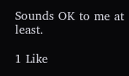Sounds OK to me at least.

1 Like